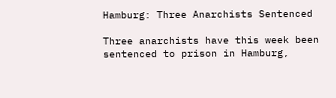Hamburg: Three Anarchists Sentenced

Three anarchists have this week been sentenced to prison in Hamburg,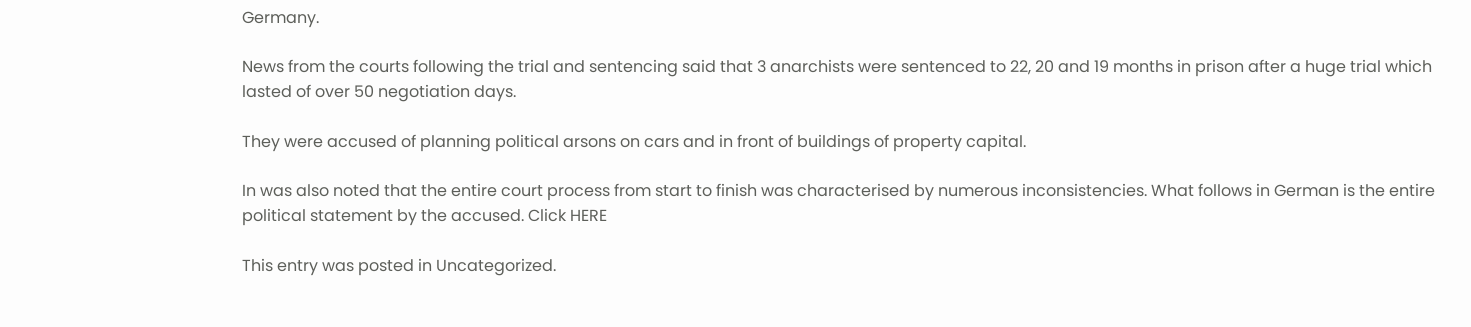Germany.

News from the courts following the trial and sentencing said that 3 anarchists were sentenced to 22, 20 and 19 months in prison after a huge trial which lasted of over 50 negotiation days.

They were accused of planning political arsons on cars and in front of buildings of property capital.

In was also noted that the entire court process from start to finish was characterised by numerous inconsistencies. What follows in German is the entire political statement by the accused. Click HERE

This entry was posted in Uncategorized.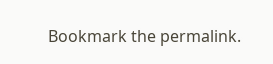Bookmark the permalink.